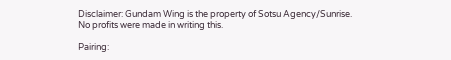Disclaimer: Gundam Wing is the property of Sotsu Agency/Sunrise. No profits were made in writing this.

Pairing: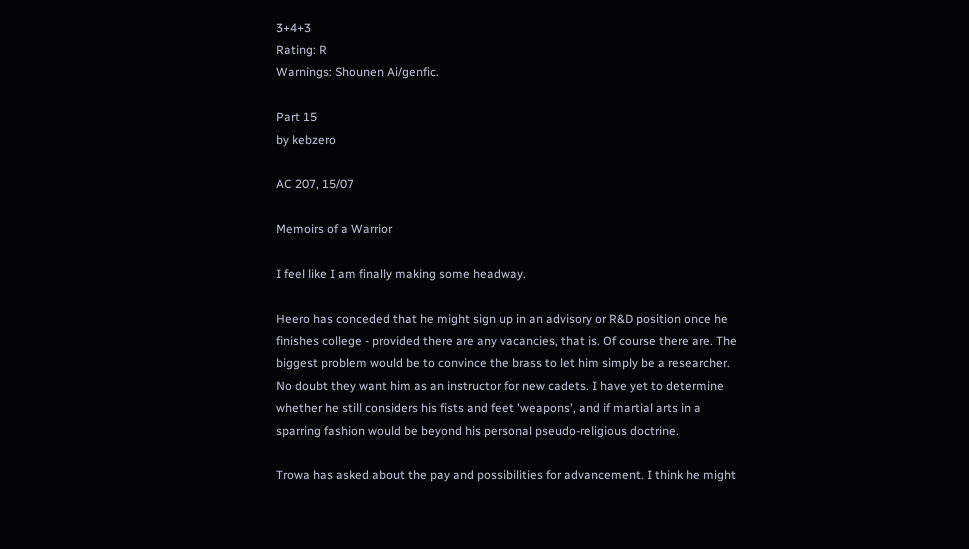3+4+3
Rating: R
Warnings: Shounen Ai/genfic.

Part 15
by kebzero

AC 207, 15/07

Memoirs of a Warrior

I feel like I am finally making some headway.

Heero has conceded that he might sign up in an advisory or R&D position once he finishes college - provided there are any vacancies, that is. Of course there are. The biggest problem would be to convince the brass to let him simply be a researcher. No doubt they want him as an instructor for new cadets. I have yet to determine whether he still considers his fists and feet 'weapons', and if martial arts in a sparring fashion would be beyond his personal pseudo-religious doctrine.

Trowa has asked about the pay and possibilities for advancement. I think he might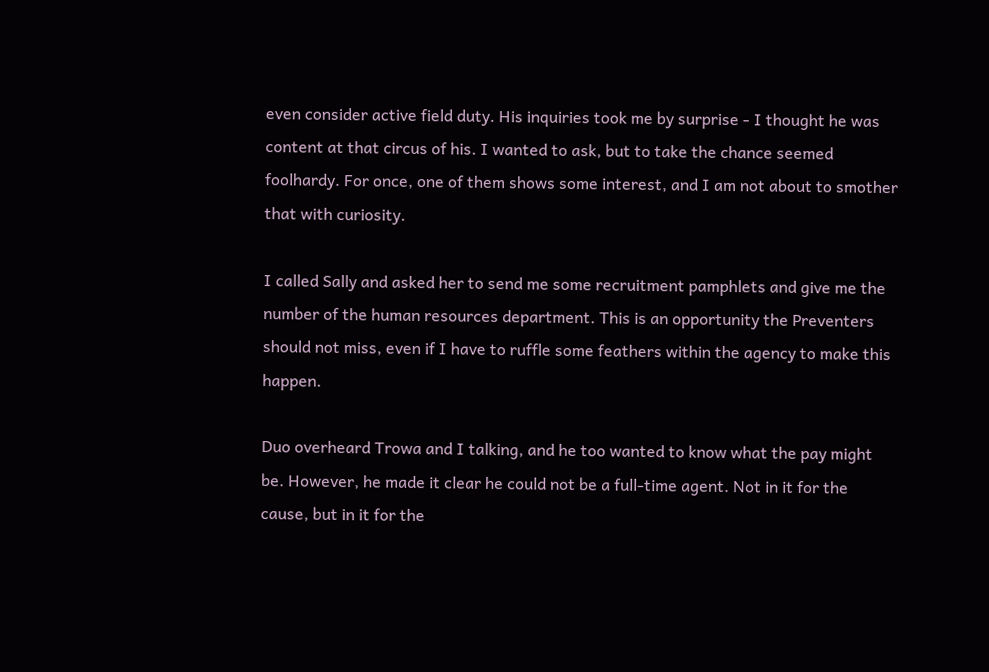even consider active field duty. His inquiries took me by surprise - I thought he was content at that circus of his. I wanted to ask, but to take the chance seemed foolhardy. For once, one of them shows some interest, and I am not about to smother that with curiosity.

I called Sally and asked her to send me some recruitment pamphlets and give me the number of the human resources department. This is an opportunity the Preventers should not miss, even if I have to ruffle some feathers within the agency to make this happen.

Duo overheard Trowa and I talking, and he too wanted to know what the pay might be. However, he made it clear he could not be a full-time agent. Not in it for the cause, but in it for the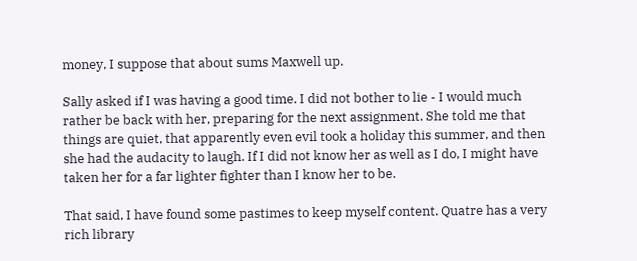money, I suppose that about sums Maxwell up.

Sally asked if I was having a good time. I did not bother to lie - I would much rather be back with her, preparing for the next assignment. She told me that things are quiet, that apparently even evil took a holiday this summer, and then she had the audacity to laugh. If I did not know her as well as I do, I might have taken her for a far lighter fighter than I know her to be.

That said, I have found some pastimes to keep myself content. Quatre has a very rich library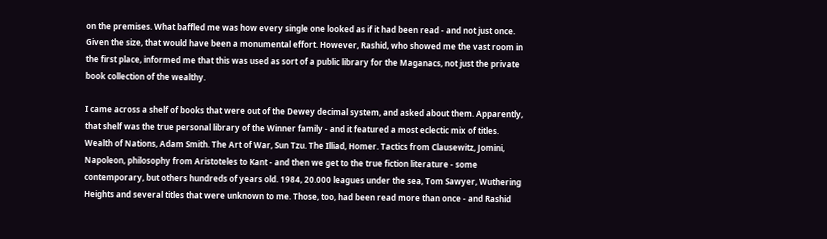on the premises. What baffled me was how every single one looked as if it had been read - and not just once. Given the size, that would have been a monumental effort. However, Rashid, who showed me the vast room in the first place, informed me that this was used as sort of a public library for the Maganacs, not just the private book collection of the wealthy.

I came across a shelf of books that were out of the Dewey decimal system, and asked about them. Apparently, that shelf was the true personal library of the Winner family - and it featured a most eclectic mix of titles. Wealth of Nations, Adam Smith. The Art of War, Sun Tzu. The Illiad, Homer. Tactics from Clausewitz, Jomini, Napoleon, philosophy from Aristoteles to Kant - and then we get to the true fiction literature - some contemporary, but others hundreds of years old. 1984, 20.000 leagues under the sea, Tom Sawyer, Wuthering Heights and several titles that were unknown to me. Those, too, had been read more than once - and Rashid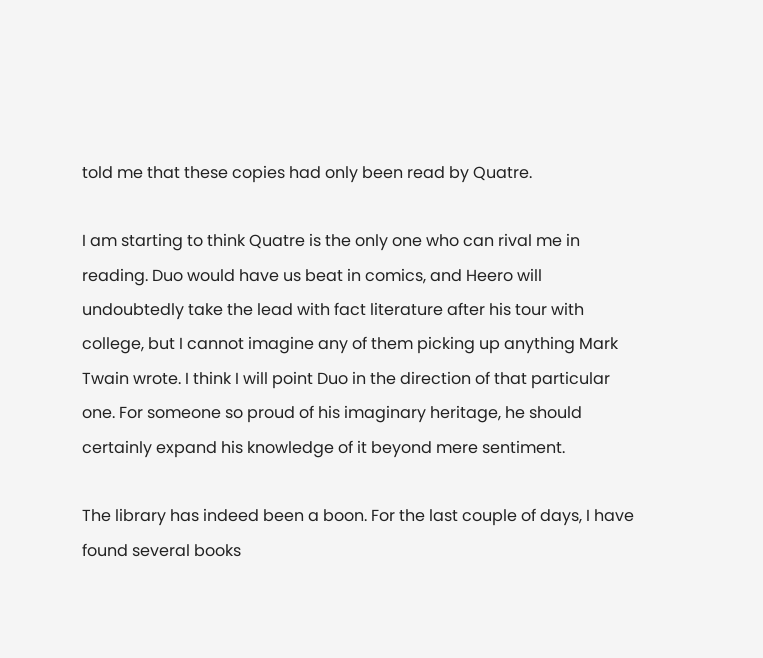told me that these copies had only been read by Quatre.

I am starting to think Quatre is the only one who can rival me in reading. Duo would have us beat in comics, and Heero will undoubtedly take the lead with fact literature after his tour with college, but I cannot imagine any of them picking up anything Mark Twain wrote. I think I will point Duo in the direction of that particular one. For someone so proud of his imaginary heritage, he should certainly expand his knowledge of it beyond mere sentiment.

The library has indeed been a boon. For the last couple of days, I have found several books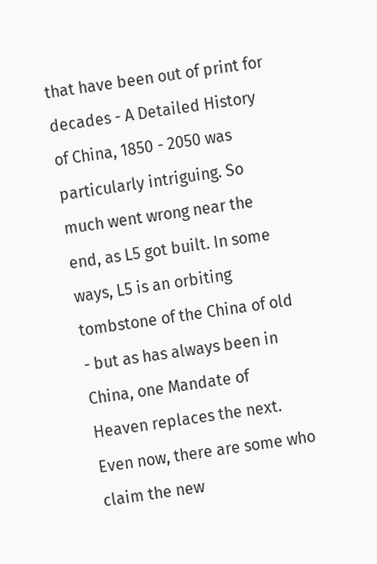that have been out of print for decades - A Detailed History of China, 1850 - 2050 was particularly intriguing. So much went wrong near the end, as L5 got built. In some ways, L5 is an orbiting tombstone of the China of old - but as has always been in China, one Mandate of Heaven replaces the next. Even now, there are some who claim the new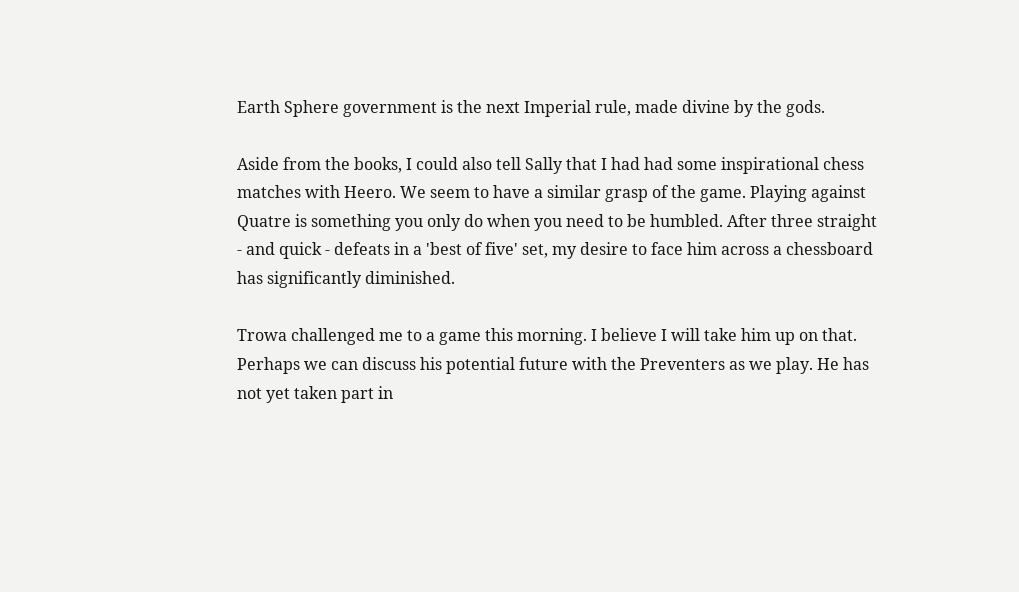Earth Sphere government is the next Imperial rule, made divine by the gods.

Aside from the books, I could also tell Sally that I had had some inspirational chess matches with Heero. We seem to have a similar grasp of the game. Playing against Quatre is something you only do when you need to be humbled. After three straight - and quick - defeats in a 'best of five' set, my desire to face him across a chessboard has significantly diminished.

Trowa challenged me to a game this morning. I believe I will take him up on that. Perhaps we can discuss his potential future with the Preventers as we play. He has not yet taken part in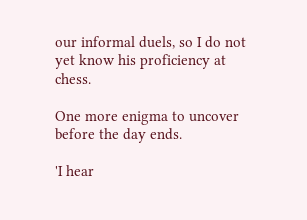our informal duels, so I do not yet know his proficiency at chess.

One more enigma to uncover before the day ends.

'I hear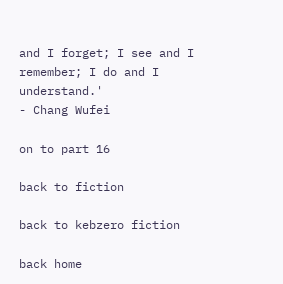and I forget; I see and I remember; I do and I understand.'
- Chang Wufei

on to part 16

back to fiction

back to kebzero fiction

back home